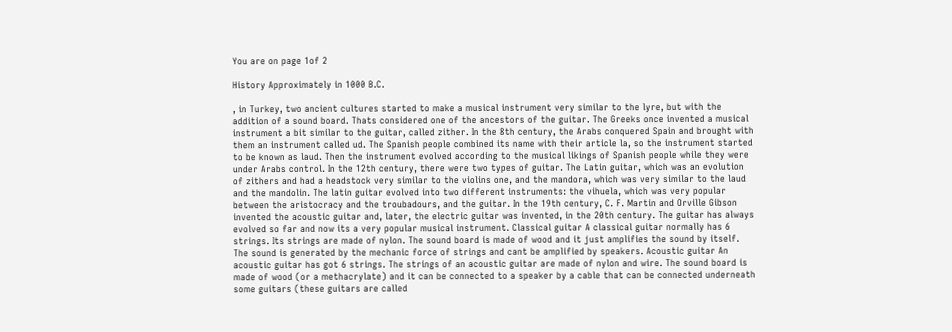You are on page 1of 2

History Approximately in 1000 B.C.

, in Turkey, two ancient cultures started to make a musical instrument very similar to the lyre, but with the addition of a sound board. Thats considered one of the ancestors of the guitar. The Greeks once invented a musical instrument a bit similar to the guitar, called zither. In the 8th century, the Arabs conquered Spain and brought with them an instrument called ud. The Spanish people combined its name with their article la, so the instrument started to be known as laud. Then the instrument evolved according to the musical likings of Spanish people while they were under Arabs control. In the 12th century, there were two types of guitar. The Latin guitar, which was an evolution of zithers and had a headstock very similar to the violins one, and the mandora, which was very similar to the laud and the mandolin. The latin guitar evolved into two different instruments: the vihuela, which was very popular between the aristocracy and the troubadours, and the guitar. In the 19th century, C. F. Martin and Orville Gibson invented the acoustic guitar and, later, the electric guitar was invented, in the 20th century. The guitar has always evolved so far and now its a very popular musical instrument. Classical guitar A classical guitar normally has 6 strings. Its strings are made of nylon. The sound board is made of wood and it just amplifies the sound by itself. The sound is generated by the mechanic force of strings and cant be amplified by speakers. Acoustic guitar An acoustic guitar has got 6 strings. The strings of an acoustic guitar are made of nylon and wire. The sound board is made of wood (or a methacrylate) and it can be connected to a speaker by a cable that can be connected underneath some guitars (these guitars are called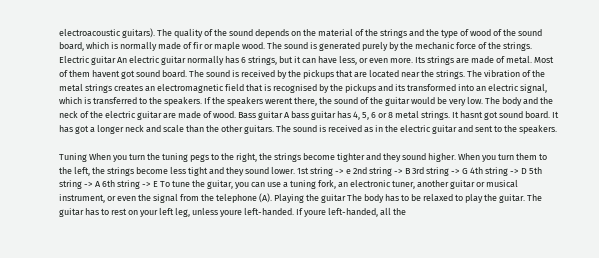electroacoustic guitars). The quality of the sound depends on the material of the strings and the type of wood of the sound board, which is normally made of fir or maple wood. The sound is generated purely by the mechanic force of the strings. Electric guitar An electric guitar normally has 6 strings, but it can have less, or even more. Its strings are made of metal. Most of them havent got sound board. The sound is received by the pickups that are located near the strings. The vibration of the metal strings creates an electromagnetic field that is recognised by the pickups and its transformed into an electric signal, which is transferred to the speakers. If the speakers werent there, the sound of the guitar would be very low. The body and the neck of the electric guitar are made of wood. Bass guitar A bass guitar has 4, 5, 6 or 8 metal strings. It hasnt got sound board. It has got a longer neck and scale than the other guitars. The sound is received as in the electric guitar and sent to the speakers.

Tuning When you turn the tuning pegs to the right, the strings become tighter and they sound higher. When you turn them to the left, the strings become less tight and they sound lower. 1st string -> e 2nd string -> B 3rd string -> G 4th string -> D 5th string -> A 6th string -> E To tune the guitar, you can use a tuning fork, an electronic tuner, another guitar or musical instrument, or even the signal from the telephone (A). Playing the guitar The body has to be relaxed to play the guitar. The guitar has to rest on your left leg, unless youre left-handed. If youre left-handed, all the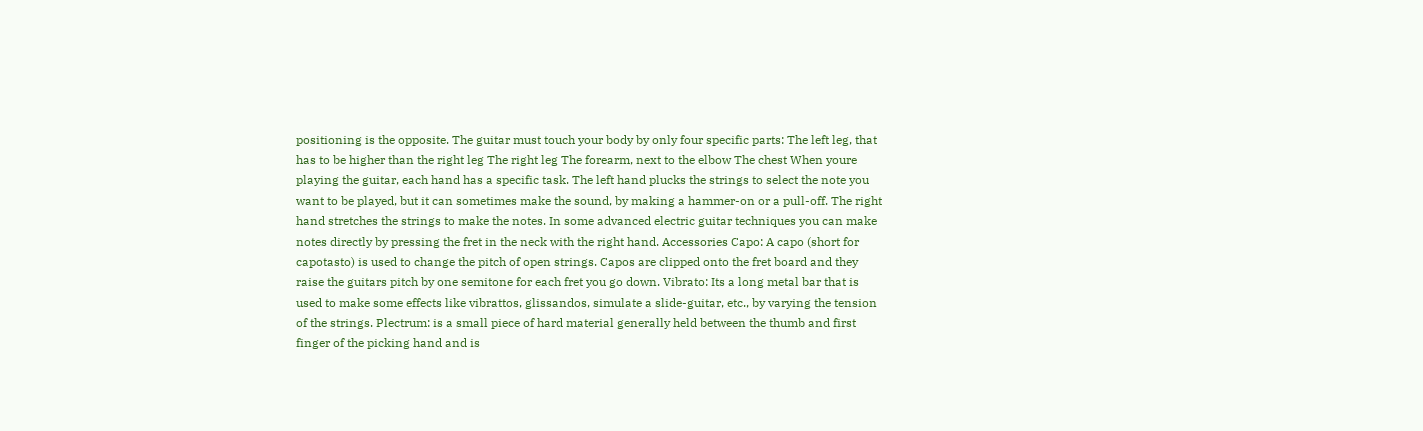positioning is the opposite. The guitar must touch your body by only four specific parts: The left leg, that has to be higher than the right leg The right leg The forearm, next to the elbow The chest When youre playing the guitar, each hand has a specific task. The left hand plucks the strings to select the note you want to be played, but it can sometimes make the sound, by making a hammer-on or a pull-off. The right hand stretches the strings to make the notes. In some advanced electric guitar techniques you can make notes directly by pressing the fret in the neck with the right hand. Accessories Capo: A capo (short for capotasto) is used to change the pitch of open strings. Capos are clipped onto the fret board and they raise the guitars pitch by one semitone for each fret you go down. Vibrato: Its a long metal bar that is used to make some effects like vibrattos, glissandos, simulate a slide-guitar, etc., by varying the tension of the strings. Plectrum: is a small piece of hard material generally held between the thumb and first finger of the picking hand and is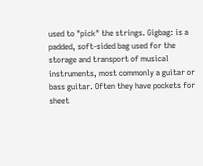used to "pick" the strings. Gigbag: is a padded, soft-sided bag used for the storage and transport of musical instruments, most commonly a guitar or bass guitar. Often they have pockets for sheet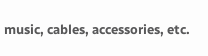music, cables, accessories, etc.